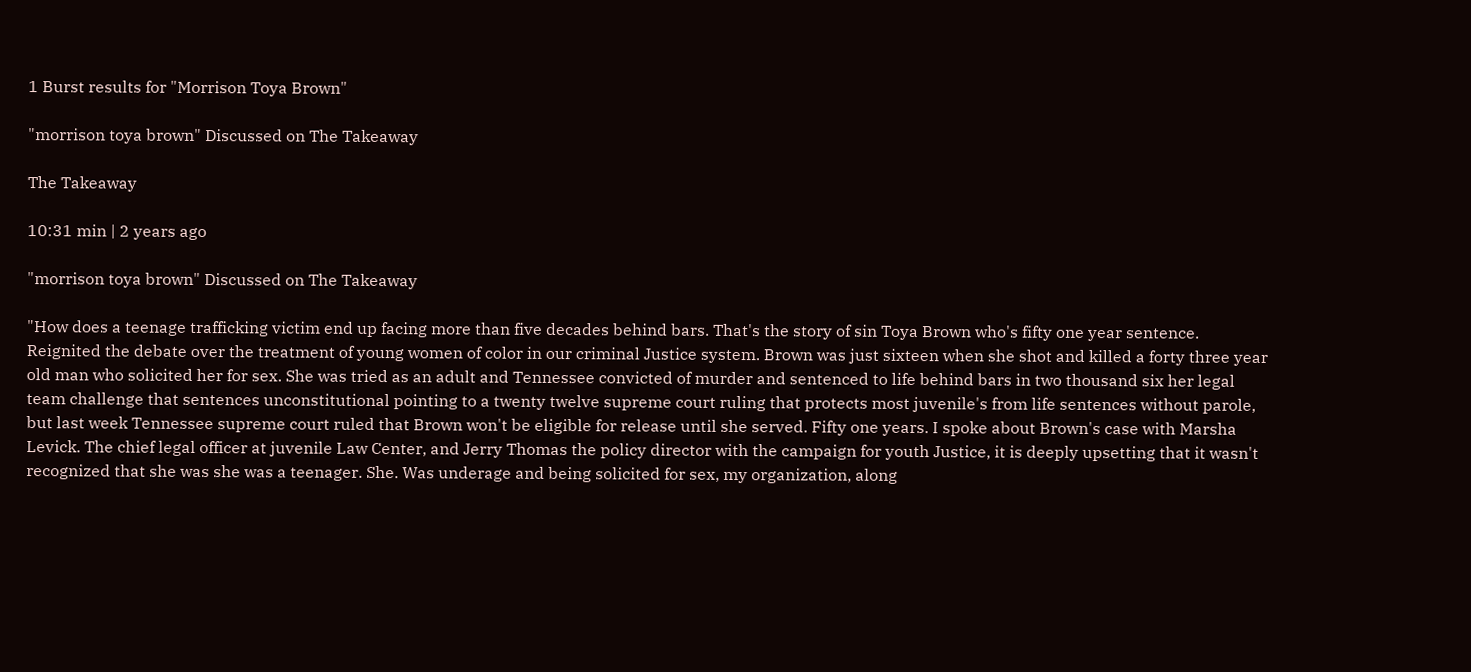1 Burst results for "Morrison Toya Brown"

"morrison toya brown" Discussed on The Takeaway

The Takeaway

10:31 min | 2 years ago

"morrison toya brown" Discussed on The Takeaway

"How does a teenage trafficking victim end up facing more than five decades behind bars. That's the story of sin Toya Brown who's fifty one year sentence. Reignited the debate over the treatment of young women of color in our criminal Justice system. Brown was just sixteen when she shot and killed a forty three year old man who solicited her for sex. She was tried as an adult and Tennessee convicted of murder and sentenced to life behind bars in two thousand six her legal team challenge that sentences unconstitutional pointing to a twenty twelve supreme court ruling that protects most juvenile's from life sentences without parole, but last week Tennessee supreme court ruled that Brown won't be eligible for release until she served. Fifty one years. I spoke about Brown's case with Marsha Levick. The chief legal officer at juvenile Law Center, and Jerry Thomas the policy director with the campaign for youth Justice, it is deeply upsetting that it wasn't recognized that she was she was a teenager. She. Was underage and being solicited for sex, my organization, along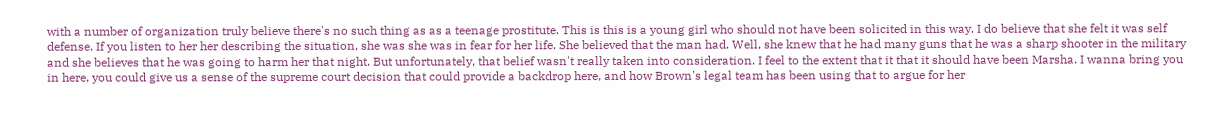with a number of organization truly believe there's no such thing as as a teenage prostitute. This is this is a young girl who should not have been solicited in this way. I do believe that she felt it was self defense. If you listen to her her describing the situation, she was she was in fear for her life. She believed that the man had. Well, she knew that he had many guns that he was a sharp shooter in the military and she believes that he was going to harm her that night. But unfortunately, that belief wasn't really taken into consideration. I feel to the extent that it that it should have been Marsha. I wanna bring you in here, you could give us a sense of the supreme court decision that could provide a backdrop here, and how Brown's legal team has been using that to argue for her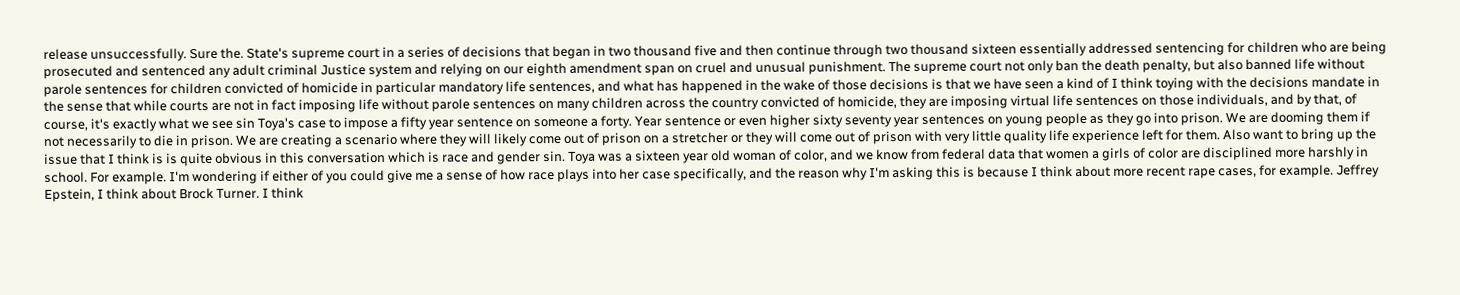release unsuccessfully. Sure the. State's supreme court in a series of decisions that began in two thousand five and then continue through two thousand sixteen essentially addressed sentencing for children who are being prosecuted and sentenced any adult criminal Justice system and relying on our eighth amendment span on cruel and unusual punishment. The supreme court not only ban the death penalty, but also banned life without parole sentences for children convicted of homicide in particular mandatory life sentences, and what has happened in the wake of those decisions is that we have seen a kind of I think toying with the decisions mandate in the sense that while courts are not in fact imposing life without parole sentences on many children across the country convicted of homicide, they are imposing virtual life sentences on those individuals, and by that, of course, it's exactly what we see sin Toya's case to impose a fifty year sentence on someone a forty. Year sentence or even higher sixty seventy year sentences on young people as they go into prison. We are dooming them if not necessarily to die in prison. We are creating a scenario where they will likely come out of prison on a stretcher or they will come out of prison with very little quality life experience left for them. Also want to bring up the issue that I think is is quite obvious in this conversation which is race and gender sin. Toya was a sixteen year old woman of color, and we know from federal data that women a girls of color are disciplined more harshly in school. For example. I'm wondering if either of you could give me a sense of how race plays into her case specifically, and the reason why I'm asking this is because I think about more recent rape cases, for example. Jeffrey Epstein, I think about Brock Turner. I think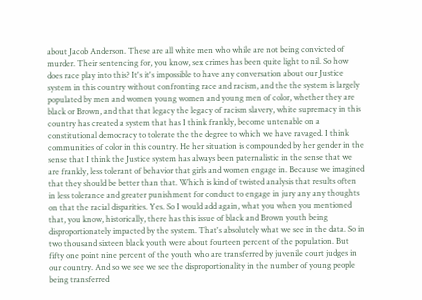about Jacob Anderson. These are all white men who while are not being convicted of murder. Their sentencing for, you know, sex crimes has been quite light to nil. So how does race play into this? It's it's impossible to have any conversation about our Justice system in this country without confronting race and racism, and the the system is largely populated by men and women young women and young men of color, whether they are black or Brown, and that that legacy the legacy of racism slavery, white supremacy in this country has created a system that has I think frankly, become untenable on a constitutional democracy to tolerate the the degree to which we have ravaged. I think communities of color in this country. He her situation is compounded by her gender in the sense that I think the Justice system has always been paternalistic in the sense that we are frankly, less tolerant of behavior that girls and women engage in. Because we imagined that they should be better than that. Which is kind of twisted analysis that results often in less tolerance and greater punishment for conduct to engage in jury any any thoughts on that the racial disparities. Yes. So I would add again, what you when you mentioned that, you know, historically, there has this issue of black and Brown youth being disproportionately impacted by the system. That's absolutely what we see in the data. So in two thousand sixteen black youth were about fourteen percent of the population. But fifty one point nine percent of the youth who are transferred by juvenile court judges in our country. And so we see we see the disproportionality in the number of young people being transferred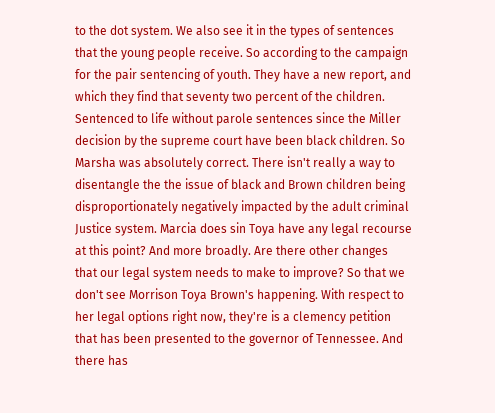to the dot system. We also see it in the types of sentences that the young people receive. So according to the campaign for the pair sentencing of youth. They have a new report, and which they find that seventy two percent of the children. Sentenced to life without parole sentences since the Miller decision by the supreme court have been black children. So Marsha was absolutely correct. There isn't really a way to disentangle the the issue of black and Brown children being disproportionately negatively impacted by the adult criminal Justice system. Marcia does sin Toya have any legal recourse at this point? And more broadly. Are there other changes that our legal system needs to make to improve? So that we don't see Morrison Toya Brown's happening. With respect to her legal options right now, they're is a clemency petition that has been presented to the governor of Tennessee. And there has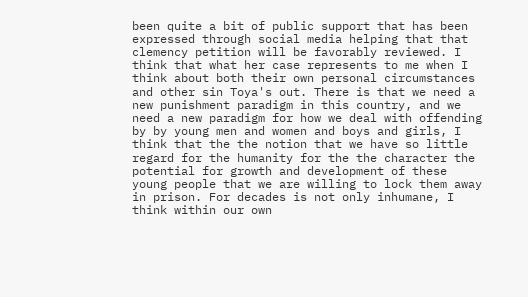been quite a bit of public support that has been expressed through social media helping that that clemency petition will be favorably reviewed. I think that what her case represents to me when I think about both their own personal circumstances and other sin Toya's out. There is that we need a new punishment paradigm in this country, and we need a new paradigm for how we deal with offending by by young men and women and boys and girls, I think that the the notion that we have so little regard for the humanity for the the character the potential for growth and development of these young people that we are willing to lock them away in prison. For decades is not only inhumane, I think within our own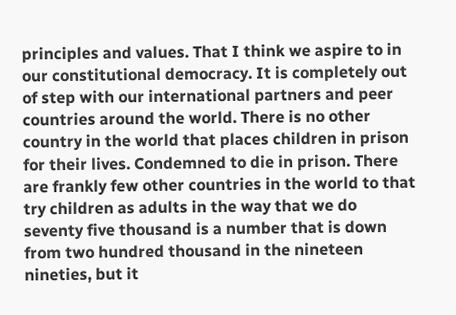principles and values. That I think we aspire to in our constitutional democracy. It is completely out of step with our international partners and peer countries around the world. There is no other country in the world that places children in prison for their lives. Condemned to die in prison. There are frankly few other countries in the world to that try children as adults in the way that we do seventy five thousand is a number that is down from two hundred thousand in the nineteen nineties, but it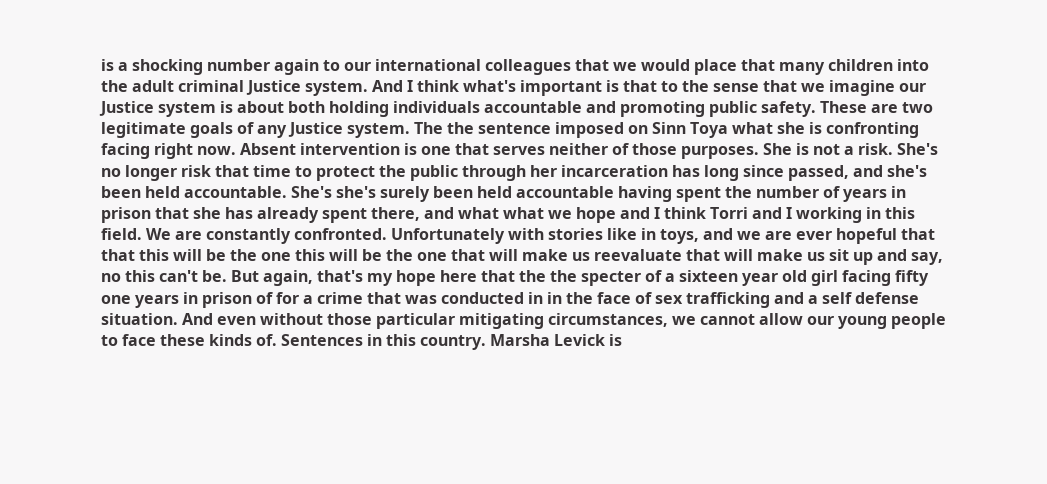is a shocking number again to our international colleagues that we would place that many children into the adult criminal Justice system. And I think what's important is that to the sense that we imagine our Justice system is about both holding individuals accountable and promoting public safety. These are two legitimate goals of any Justice system. The the sentence imposed on Sinn Toya what she is confronting facing right now. Absent intervention is one that serves neither of those purposes. She is not a risk. She's no longer risk that time to protect the public through her incarceration has long since passed, and she's been held accountable. She's she's surely been held accountable having spent the number of years in prison that she has already spent there, and what what we hope and I think Torri and I working in this field. We are constantly confronted. Unfortunately with stories like in toys, and we are ever hopeful that that this will be the one this will be the one that will make us reevaluate that will make us sit up and say, no this can't be. But again, that's my hope here that the the specter of a sixteen year old girl facing fifty one years in prison of for a crime that was conducted in in the face of sex trafficking and a self defense situation. And even without those particular mitigating circumstances, we cannot allow our young people to face these kinds of. Sentences in this country. Marsha Levick is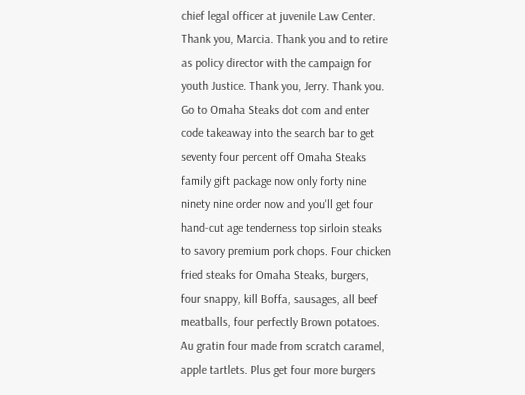chief legal officer at juvenile Law Center. Thank you, Marcia. Thank you and to retire as policy director with the campaign for youth Justice. Thank you, Jerry. Thank you. Go to Omaha Steaks dot com and enter code takeaway into the search bar to get seventy four percent off Omaha Steaks family gift package now only forty nine ninety nine order now and you'll get four hand-cut age tenderness top sirloin steaks to savory premium pork chops. Four chicken fried steaks for Omaha Steaks, burgers, four snappy, kill Boffa, sausages, all beef meatballs, four perfectly Brown potatoes. Au gratin four made from scratch caramel, apple tartlets. Plus get four more burgers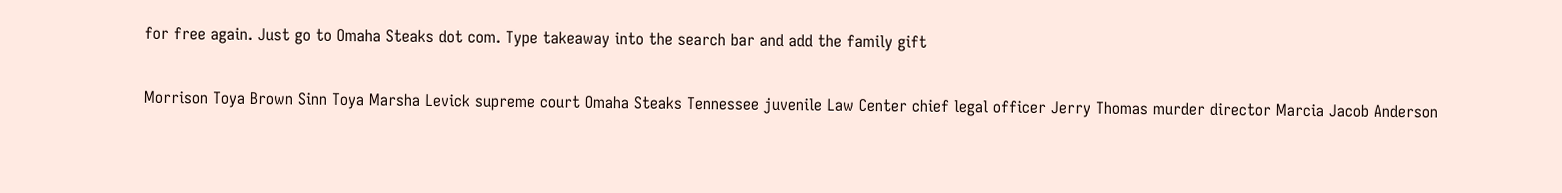for free again. Just go to Omaha Steaks dot com. Type takeaway into the search bar and add the family gift

Morrison Toya Brown Sinn Toya Marsha Levick supreme court Omaha Steaks Tennessee juvenile Law Center chief legal officer Jerry Thomas murder director Marcia Jacob Anderson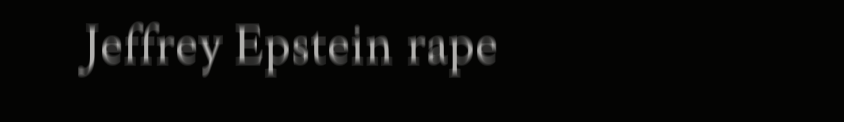Jeffrey Epstein rape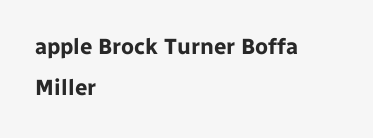apple Brock Turner Boffa Miller